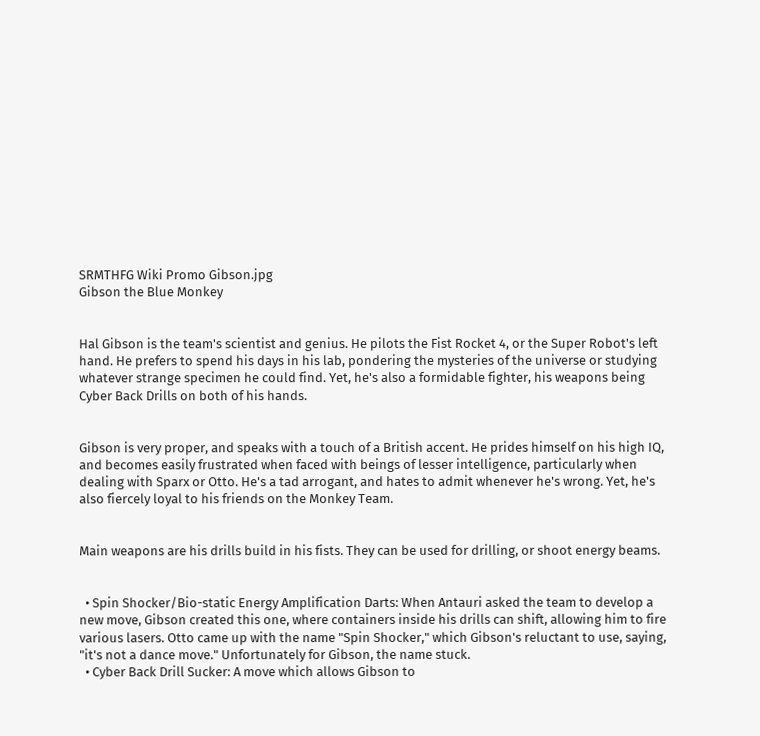SRMTHFG Wiki Promo Gibson.jpg
Gibson the Blue Monkey


Hal Gibson is the team's scientist and genius. He pilots the Fist Rocket 4, or the Super Robot's left hand. He prefers to spend his days in his lab, pondering the mysteries of the universe or studying whatever strange specimen he could find. Yet, he's also a formidable fighter, his weapons being Cyber Back Drills on both of his hands.


Gibson is very proper, and speaks with a touch of a British accent. He prides himself on his high IQ, and becomes easily frustrated when faced with beings of lesser intelligence, particularly when dealing with Sparx or Otto. He's a tad arrogant, and hates to admit whenever he's wrong. Yet, he's also fiercely loyal to his friends on the Monkey Team.


Main weapons are his drills build in his fists. They can be used for drilling, or shoot energy beams.


  • Spin Shocker/Bio-static Energy Amplification Darts: When Antauri asked the team to develop a new move, Gibson created this one, where containers inside his drills can shift, allowing him to fire various lasers. Otto came up with the name "Spin Shocker," which Gibson's reluctant to use, saying, "it's not a dance move." Unfortunately for Gibson, the name stuck.
  • Cyber Back Drill Sucker: A move which allows Gibson to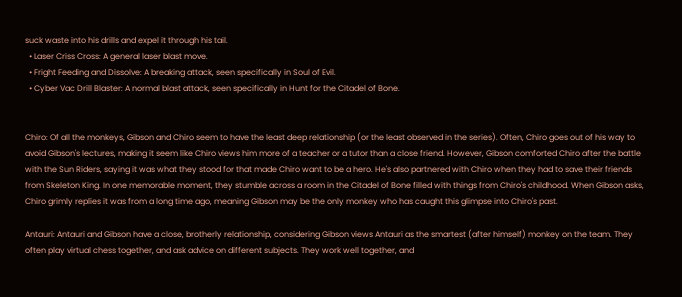suck waste into his drills and expel it through his tail.
  • Laser Criss Cross: A general laser blast move.
  • Fright Feeding and Dissolve: A breaking attack, seen specifically in Soul of Evil.
  • Cyber Vac Drill Blaster: A normal blast attack, seen specifically in Hunt for the Citadel of Bone.


Chiro: Of all the monkeys, Gibson and Chiro seem to have the least deep relationship (or the least observed in the series). Often, Chiro goes out of his way to avoid Gibson's lectures, making it seem like Chiro views him more of a teacher or a tutor than a close friend. However, Gibson comforted Chiro after the battle with the Sun Riders, saying it was what they stood for that made Chiro want to be a hero. He's also partnered with Chiro when they had to save their friends from Skeleton King. In one memorable moment, they stumble across a room in the Citadel of Bone filled with things from Chiro's childhood. When Gibson asks, Chiro grimly replies it was from a long time ago, meaning Gibson may be the only monkey who has caught this glimpse into Chiro's past.

Antauri: Antauri and Gibson have a close, brotherly relationship, considering Gibson views Antauri as the smartest (after himself) monkey on the team. They often play virtual chess together, and ask advice on different subjects. They work well together, and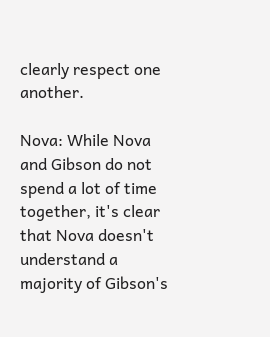clearly respect one another.

Nova: While Nova and Gibson do not spend a lot of time together, it's clear that Nova doesn't understand a majority of Gibson's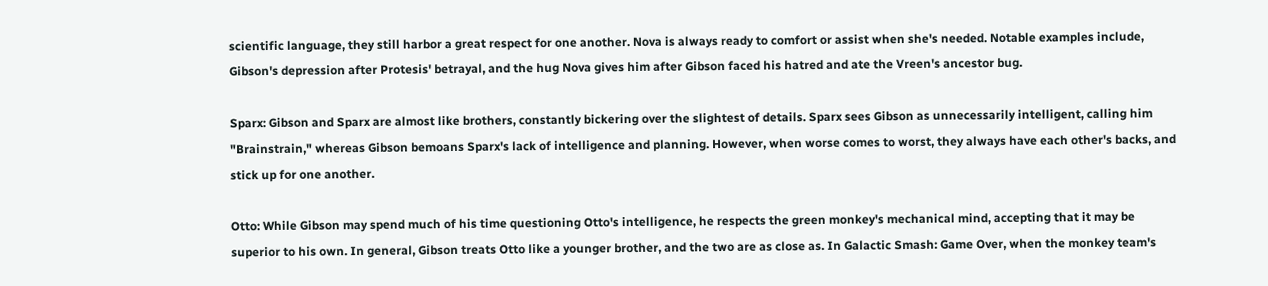scientific language, they still harbor a great respect for one another. Nova is always ready to comfort or assist when she's needed. Notable examples include, Gibson's depression after Protesis' betrayal, and the hug Nova gives him after Gibson faced his hatred and ate the Vreen's ancestor bug.

Sparx: Gibson and Sparx are almost like brothers, constantly bickering over the slightest of details. Sparx sees Gibson as unnecessarily intelligent, calling him "Brainstrain," whereas Gibson bemoans Sparx's lack of intelligence and planning. However, when worse comes to worst, they always have each other's backs, and stick up for one another.

Otto: While Gibson may spend much of his time questioning Otto's intelligence, he respects the green monkey's mechanical mind, accepting that it may be superior to his own. In general, Gibson treats Otto like a younger brother, and the two are as close as. In Galactic Smash: Game Over, when the monkey team's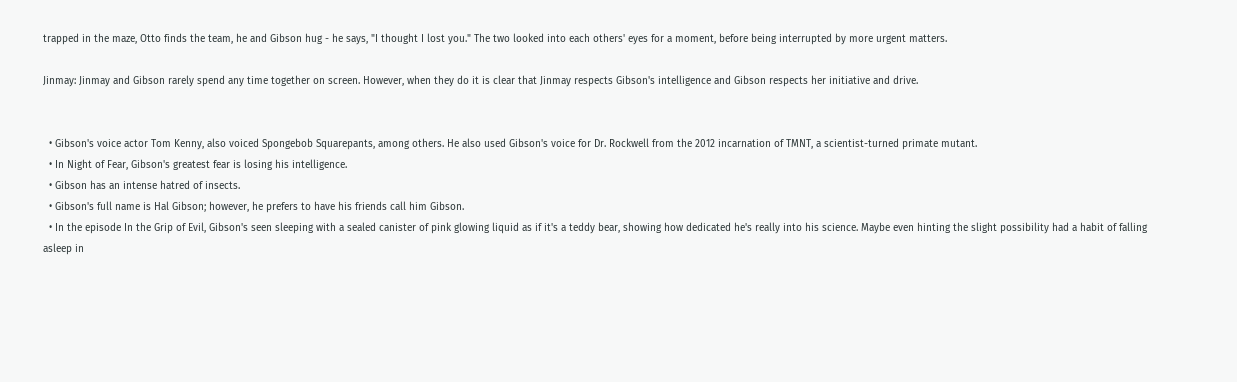trapped in the maze, Otto finds the team, he and Gibson hug - he says, "I thought I lost you." The two looked into each others' eyes for a moment, before being interrupted by more urgent matters.

Jinmay: Jinmay and Gibson rarely spend any time together on screen. However, when they do it is clear that Jinmay respects Gibson's intelligence and Gibson respects her initiative and drive.


  • Gibson's voice actor Tom Kenny, also voiced Spongebob Squarepants, among others. He also used Gibson's voice for Dr. Rockwell from the 2012 incarnation of TMNT, a scientist-turned primate mutant.
  • In Night of Fear, Gibson's greatest fear is losing his intelligence.
  • Gibson has an intense hatred of insects.
  • Gibson's full name is Hal Gibson; however, he prefers to have his friends call him Gibson.
  • In the episode In the Grip of Evil, Gibson's seen sleeping with a sealed canister of pink glowing liquid as if it's a teddy bear, showing how dedicated he's really into his science. Maybe even hinting the slight possibility had a habit of falling asleep in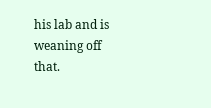his lab and is weaning off that.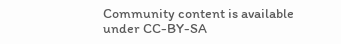Community content is available under CC-BY-SA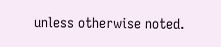unless otherwise noted.